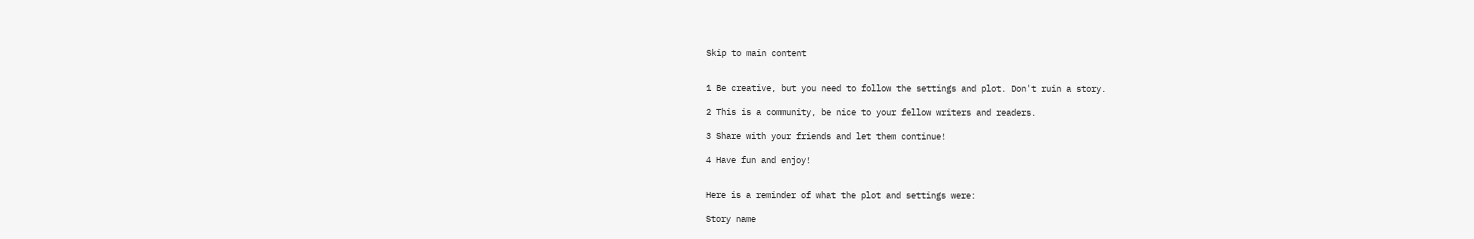Skip to main content


1 Be creative, but you need to follow the settings and plot. Don't ruin a story.

2 This is a community, be nice to your fellow writers and readers.

3 Share with your friends and let them continue!

4 Have fun and enjoy!


Here is a reminder of what the plot and settings were:

Story name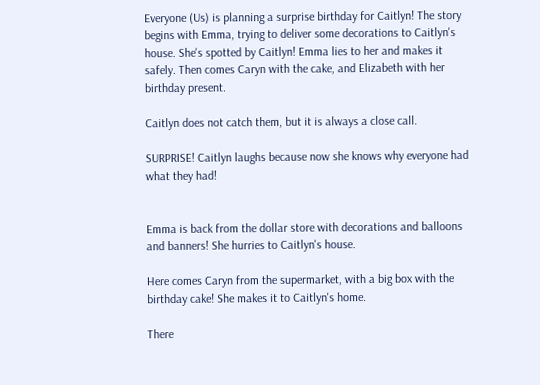Everyone (Us) is planning a surprise birthday for Caitlyn! The story begins with Emma, trying to deliver some decorations to Caitlyn's house. She's spotted by Caitlyn! Emma lies to her and makes it safely. Then comes Caryn with the cake, and Elizabeth with her birthday present.

Caitlyn does not catch them, but it is always a close call.

SURPRISE! Caitlyn laughs because now she knows why everyone had what they had!


Emma is back from the dollar store with decorations and balloons and banners! She hurries to Caitlyn's house.

Here comes Caryn from the supermarket, with a big box with the birthday cake! She makes it to Caitlyn's home.

There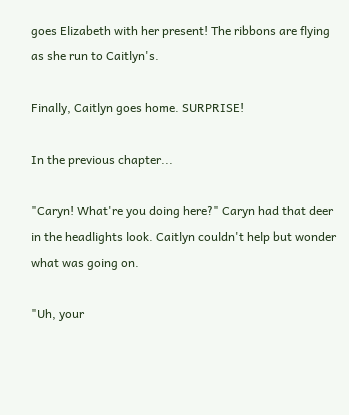goes Elizabeth with her present! The ribbons are flying as she run to Caitlyn's.

Finally, Caitlyn goes home. SURPRISE!

In the previous chapter...

"Caryn! What're you doing here?" Caryn had that deer in the headlights look. Caitlyn couldn't help but wonder what was going on.

"Uh, your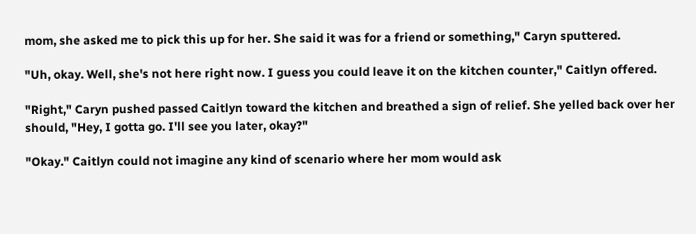mom, she asked me to pick this up for her. She said it was for a friend or something," Caryn sputtered.

"Uh, okay. Well, she's not here right now. I guess you could leave it on the kitchen counter," Caitlyn offered.

"Right," Caryn pushed passed Caitlyn toward the kitchen and breathed a sign of relief. She yelled back over her should, "Hey, I gotta go. I'll see you later, okay?"

"Okay." Caitlyn could not imagine any kind of scenario where her mom would ask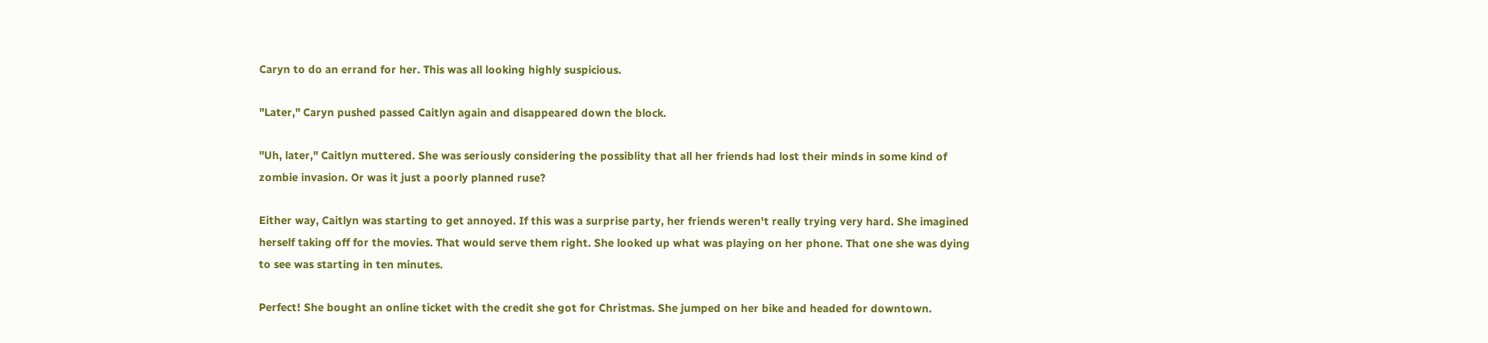Caryn to do an errand for her. This was all looking highly suspicious.

"Later," Caryn pushed passed Caitlyn again and disappeared down the block.

"Uh, later," Caitlyn muttered. She was seriously considering the possiblity that all her friends had lost their minds in some kind of zombie invasion. Or was it just a poorly planned ruse?

Either way, Caitlyn was starting to get annoyed. If this was a surprise party, her friends weren't really trying very hard. She imagined herself taking off for the movies. That would serve them right. She looked up what was playing on her phone. That one she was dying to see was starting in ten minutes.

Perfect! She bought an online ticket with the credit she got for Christmas. She jumped on her bike and headed for downtown.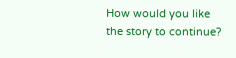How would you like the story to continue?